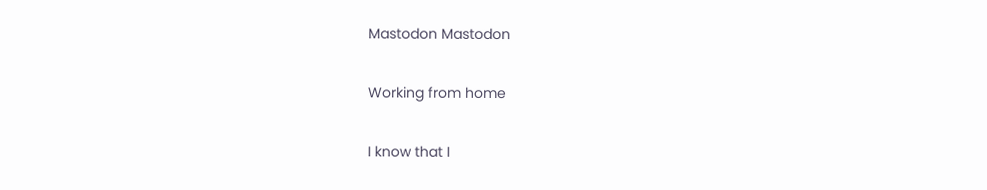Mastodon Mastodon

Working from home

I know that I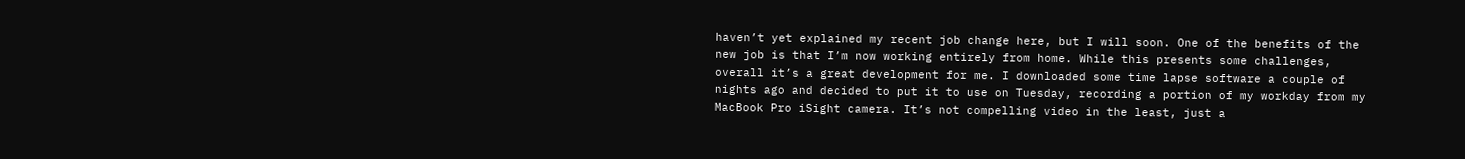haven’t yet explained my recent job change here, but I will soon. One of the benefits of the new job is that I’m now working entirely from home. While this presents some challenges, overall it’s a great development for me. I downloaded some time lapse software a couple of nights ago and decided to put it to use on Tuesday, recording a portion of my workday from my MacBook Pro iSight camera. It’s not compelling video in the least, just a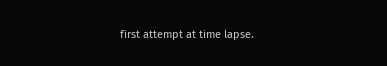first attempt at time lapse.